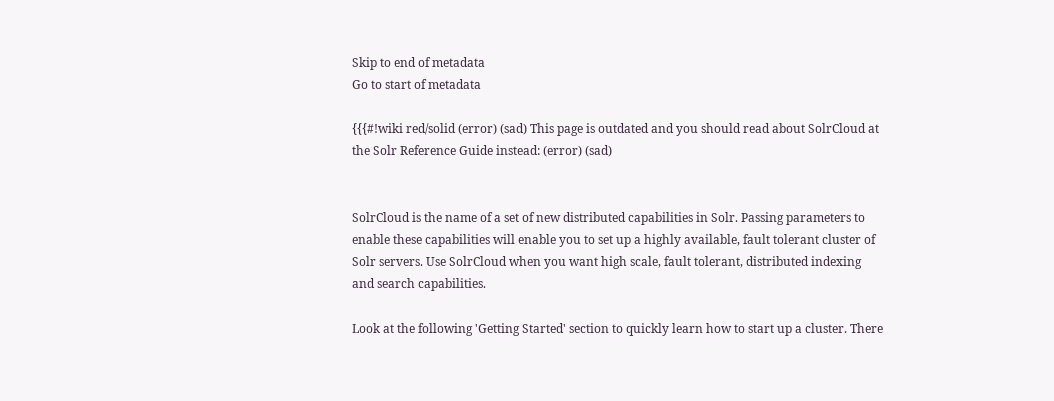Skip to end of metadata
Go to start of metadata

{{{#!wiki red/solid (error) (sad) This page is outdated and you should read about SolrCloud at the Solr Reference Guide instead: (error) (sad)


SolrCloud is the name of a set of new distributed capabilities in Solr. Passing parameters to enable these capabilities will enable you to set up a highly available, fault tolerant cluster of Solr servers. Use SolrCloud when you want high scale, fault tolerant, distributed indexing and search capabilities.

Look at the following 'Getting Started' section to quickly learn how to start up a cluster. There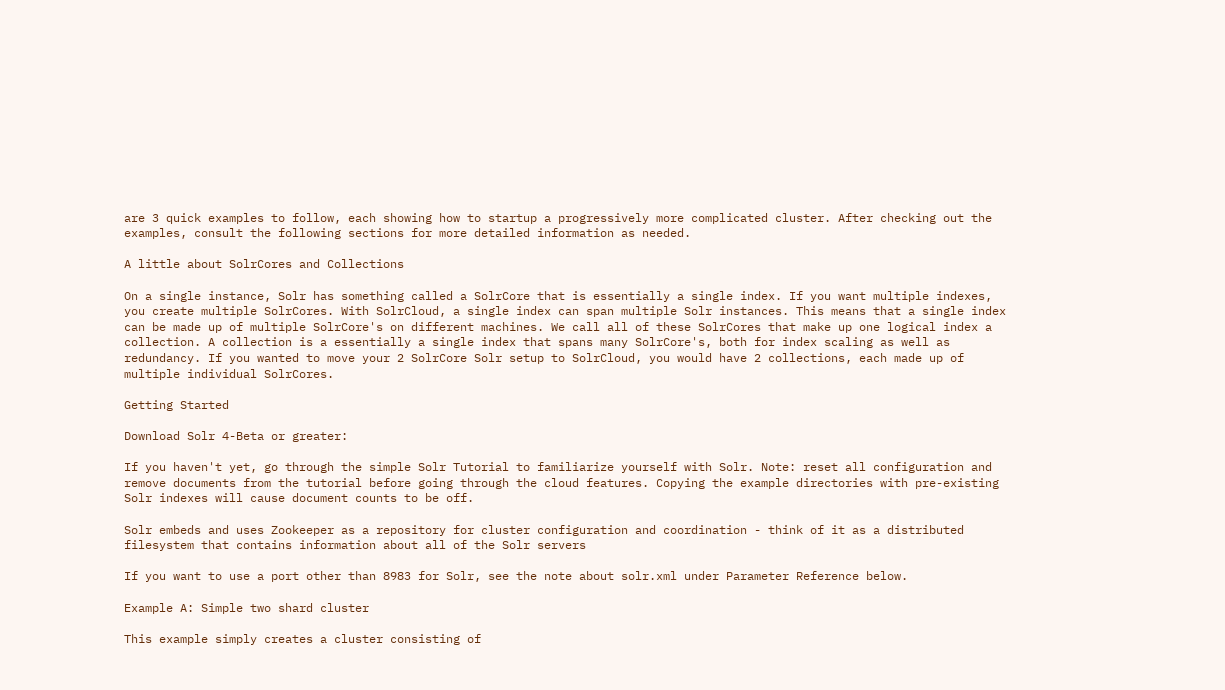are 3 quick examples to follow, each showing how to startup a progressively more complicated cluster. After checking out the examples, consult the following sections for more detailed information as needed.

A little about SolrCores and Collections

On a single instance, Solr has something called a SolrCore that is essentially a single index. If you want multiple indexes, you create multiple SolrCores. With SolrCloud, a single index can span multiple Solr instances. This means that a single index can be made up of multiple SolrCore's on different machines. We call all of these SolrCores that make up one logical index a collection. A collection is a essentially a single index that spans many SolrCore's, both for index scaling as well as redundancy. If you wanted to move your 2 SolrCore Solr setup to SolrCloud, you would have 2 collections, each made up of multiple individual SolrCores.

Getting Started

Download Solr 4-Beta or greater:

If you haven't yet, go through the simple Solr Tutorial to familiarize yourself with Solr. Note: reset all configuration and remove documents from the tutorial before going through the cloud features. Copying the example directories with pre-existing Solr indexes will cause document counts to be off.

Solr embeds and uses Zookeeper as a repository for cluster configuration and coordination - think of it as a distributed filesystem that contains information about all of the Solr servers

If you want to use a port other than 8983 for Solr, see the note about solr.xml under Parameter Reference below.

Example A: Simple two shard cluster

This example simply creates a cluster consisting of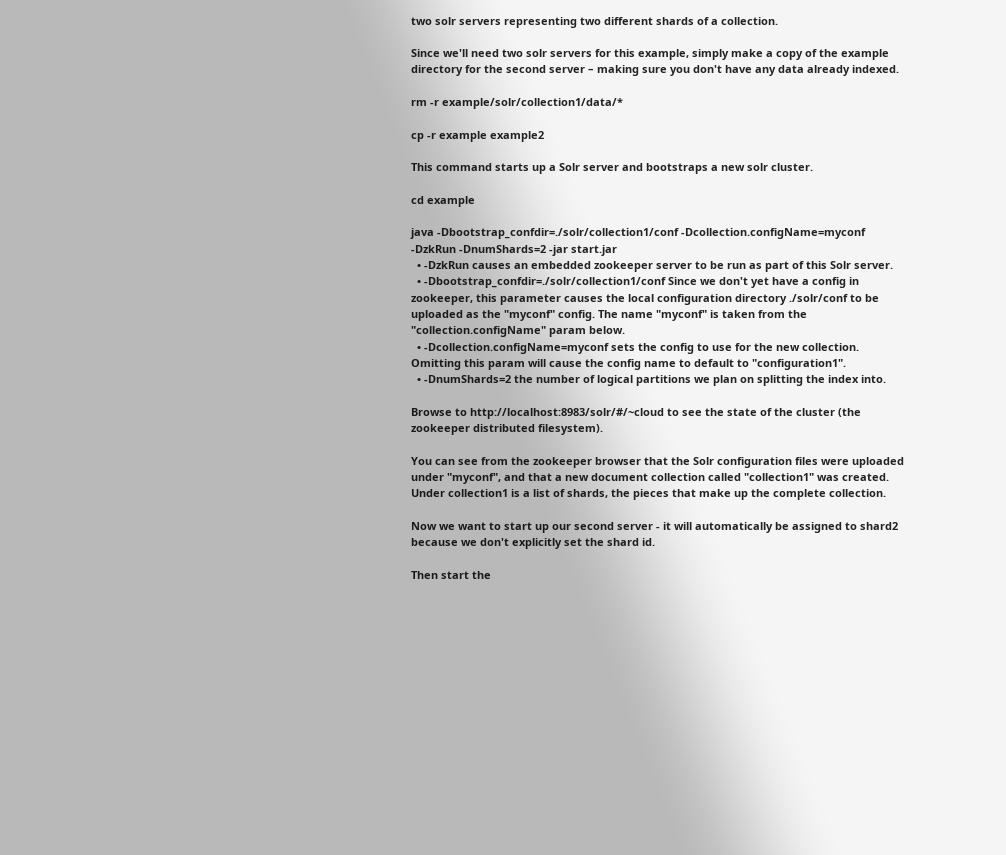two solr servers representing two different shards of a collection.

Since we'll need two solr servers for this example, simply make a copy of the example directory for the second server – making sure you don't have any data already indexed.

rm -r example/solr/collection1/data/*

cp -r example example2

This command starts up a Solr server and bootstraps a new solr cluster.

cd example

java -Dbootstrap_confdir=./solr/collection1/conf -Dcollection.configName=myconf -DzkRun -DnumShards=2 -jar start.jar
  • -DzkRun causes an embedded zookeeper server to be run as part of this Solr server.
  • -Dbootstrap_confdir=./solr/collection1/conf Since we don't yet have a config in zookeeper, this parameter causes the local configuration directory ./solr/conf to be uploaded as the "myconf" config. The name "myconf" is taken from the "collection.configName" param below.
  • -Dcollection.configName=myconf sets the config to use for the new collection. Omitting this param will cause the config name to default to "configuration1".
  • -DnumShards=2 the number of logical partitions we plan on splitting the index into.

Browse to http://localhost:8983/solr/#/~cloud to see the state of the cluster (the zookeeper distributed filesystem).

You can see from the zookeeper browser that the Solr configuration files were uploaded under "myconf", and that a new document collection called "collection1" was created. Under collection1 is a list of shards, the pieces that make up the complete collection.

Now we want to start up our second server - it will automatically be assigned to shard2 because we don't explicitly set the shard id.

Then start the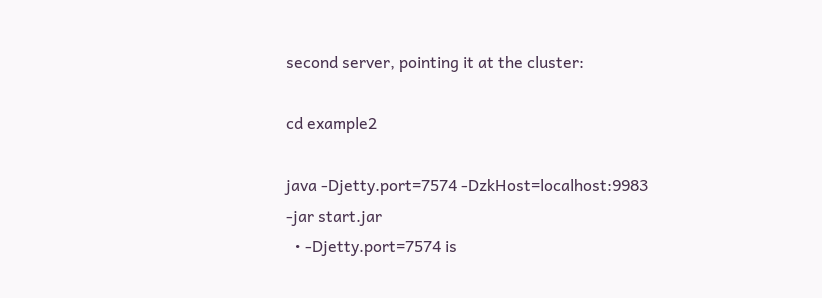second server, pointing it at the cluster:

cd example2

java -Djetty.port=7574 -DzkHost=localhost:9983 -jar start.jar
  • -Djetty.port=7574 is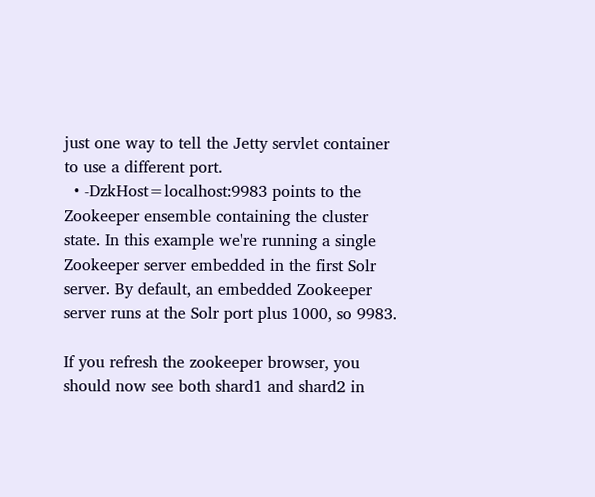just one way to tell the Jetty servlet container to use a different port.
  • -DzkHost=localhost:9983 points to the Zookeeper ensemble containing the cluster state. In this example we're running a single Zookeeper server embedded in the first Solr server. By default, an embedded Zookeeper server runs at the Solr port plus 1000, so 9983.

If you refresh the zookeeper browser, you should now see both shard1 and shard2 in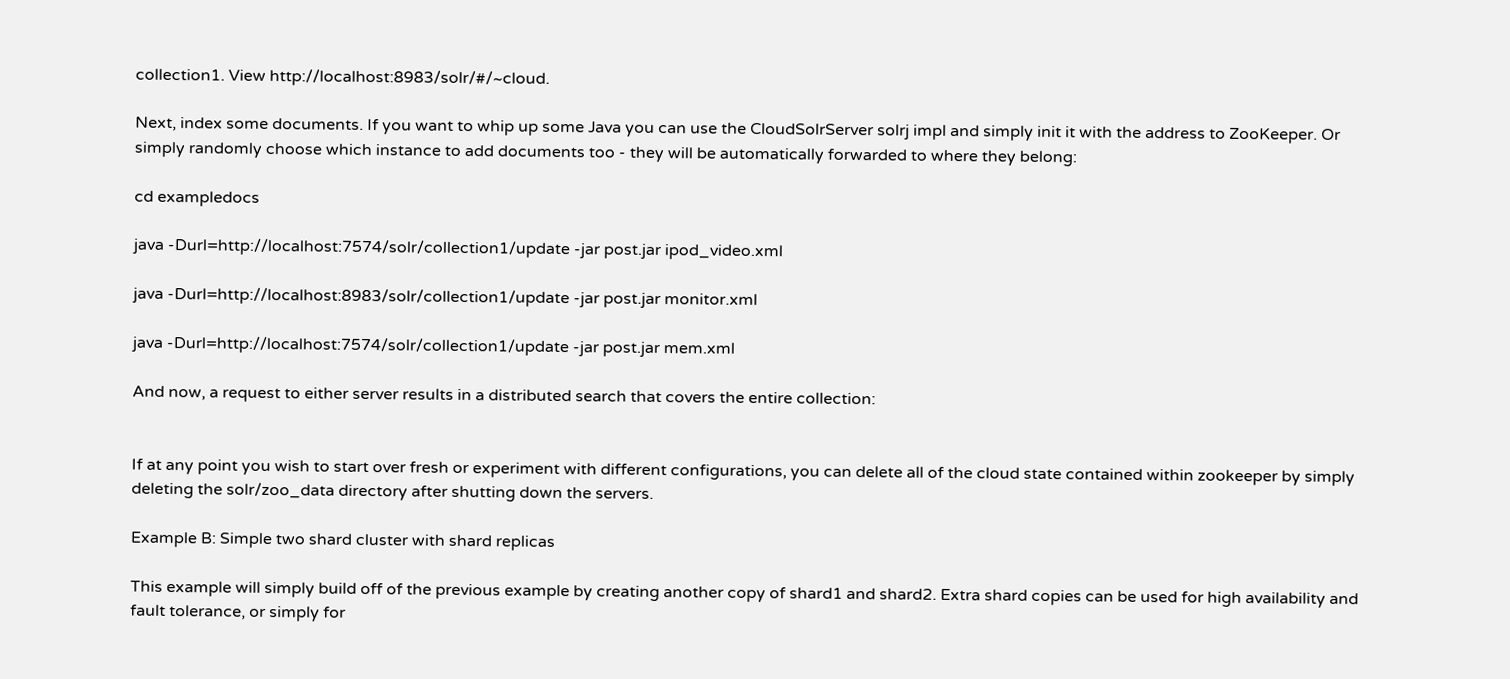collection1. View http://localhost:8983/solr/#/~cloud.

Next, index some documents. If you want to whip up some Java you can use the CloudSolrServer solrj impl and simply init it with the address to ZooKeeper. Or simply randomly choose which instance to add documents too - they will be automatically forwarded to where they belong:

cd exampledocs

java -Durl=http://localhost:7574/solr/collection1/update -jar post.jar ipod_video.xml

java -Durl=http://localhost:8983/solr/collection1/update -jar post.jar monitor.xml

java -Durl=http://localhost:7574/solr/collection1/update -jar post.jar mem.xml

And now, a request to either server results in a distributed search that covers the entire collection:


If at any point you wish to start over fresh or experiment with different configurations, you can delete all of the cloud state contained within zookeeper by simply deleting the solr/zoo_data directory after shutting down the servers.

Example B: Simple two shard cluster with shard replicas

This example will simply build off of the previous example by creating another copy of shard1 and shard2. Extra shard copies can be used for high availability and fault tolerance, or simply for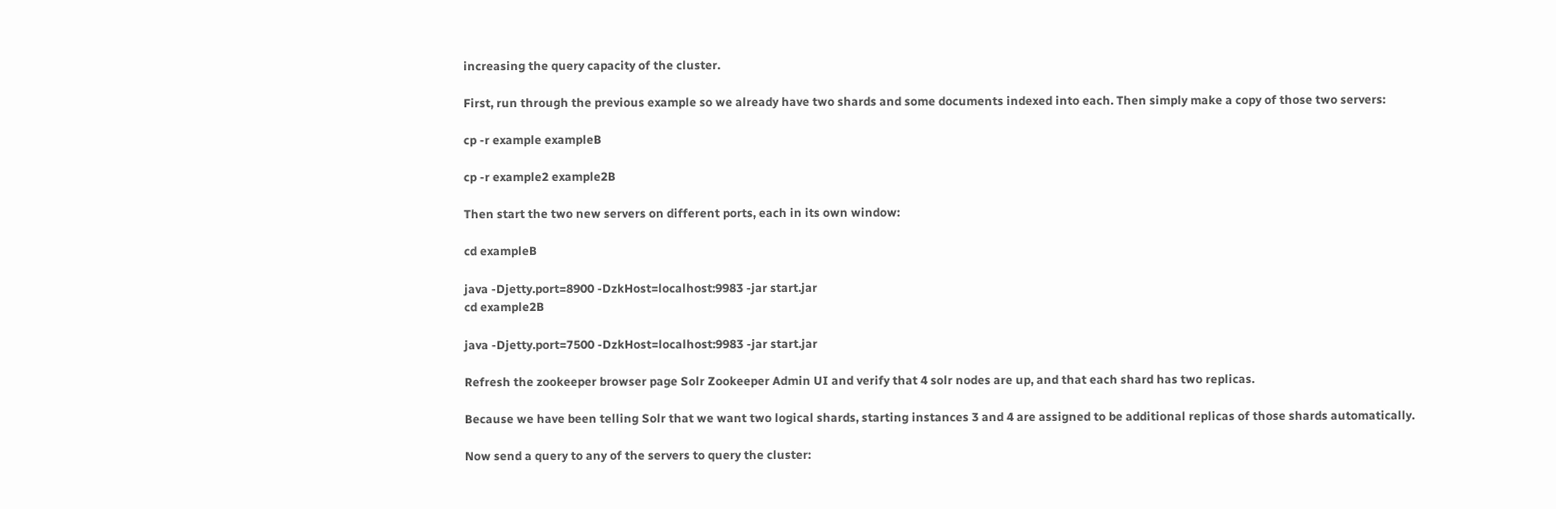increasing the query capacity of the cluster.

First, run through the previous example so we already have two shards and some documents indexed into each. Then simply make a copy of those two servers:

cp -r example exampleB

cp -r example2 example2B

Then start the two new servers on different ports, each in its own window:

cd exampleB

java -Djetty.port=8900 -DzkHost=localhost:9983 -jar start.jar
cd example2B

java -Djetty.port=7500 -DzkHost=localhost:9983 -jar start.jar

Refresh the zookeeper browser page Solr Zookeeper Admin UI and verify that 4 solr nodes are up, and that each shard has two replicas.

Because we have been telling Solr that we want two logical shards, starting instances 3 and 4 are assigned to be additional replicas of those shards automatically.

Now send a query to any of the servers to query the cluster: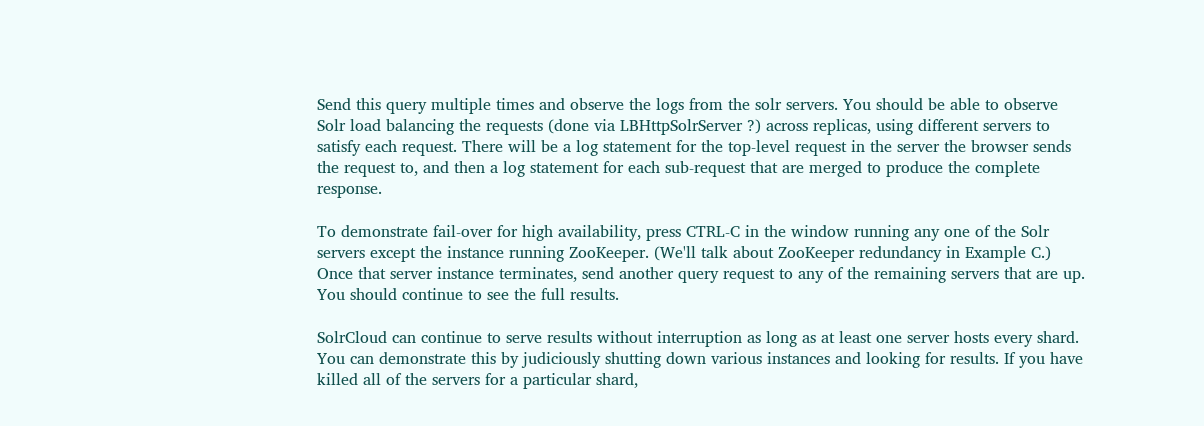Send this query multiple times and observe the logs from the solr servers. You should be able to observe Solr load balancing the requests (done via LBHttpSolrServer ?) across replicas, using different servers to satisfy each request. There will be a log statement for the top-level request in the server the browser sends the request to, and then a log statement for each sub-request that are merged to produce the complete response.

To demonstrate fail-over for high availability, press CTRL-C in the window running any one of the Solr servers except the instance running ZooKeeper. (We'll talk about ZooKeeper redundancy in Example C.) Once that server instance terminates, send another query request to any of the remaining servers that are up. You should continue to see the full results.

SolrCloud can continue to serve results without interruption as long as at least one server hosts every shard. You can demonstrate this by judiciously shutting down various instances and looking for results. If you have killed all of the servers for a particular shard,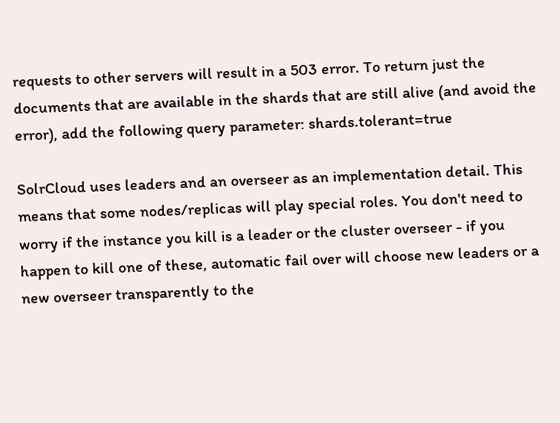requests to other servers will result in a 503 error. To return just the documents that are available in the shards that are still alive (and avoid the error), add the following query parameter: shards.tolerant=true

SolrCloud uses leaders and an overseer as an implementation detail. This means that some nodes/replicas will play special roles. You don't need to worry if the instance you kill is a leader or the cluster overseer - if you happen to kill one of these, automatic fail over will choose new leaders or a new overseer transparently to the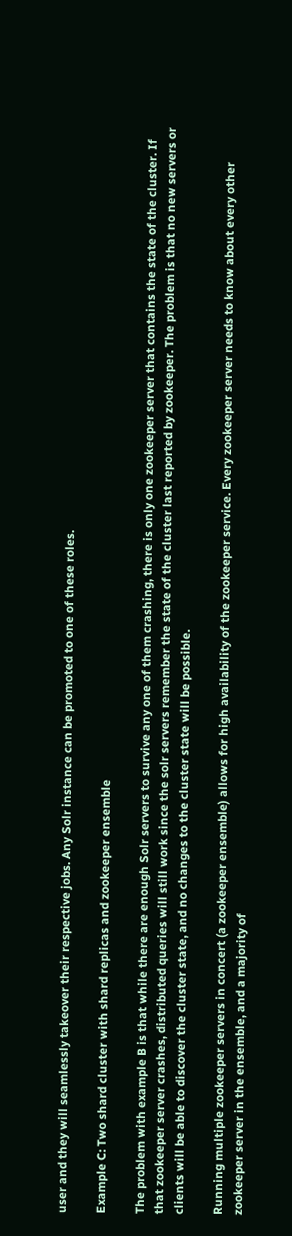user and they will seamlessly takeover their respective jobs. Any Solr instance can be promoted to one of these roles.

Example C: Two shard cluster with shard replicas and zookeeper ensemble

The problem with example B is that while there are enough Solr servers to survive any one of them crashing, there is only one zookeeper server that contains the state of the cluster. If that zookeeper server crashes, distributed queries will still work since the solr servers remember the state of the cluster last reported by zookeeper. The problem is that no new servers or clients will be able to discover the cluster state, and no changes to the cluster state will be possible.

Running multiple zookeeper servers in concert (a zookeeper ensemble) allows for high availability of the zookeeper service. Every zookeeper server needs to know about every other zookeeper server in the ensemble, and a majority of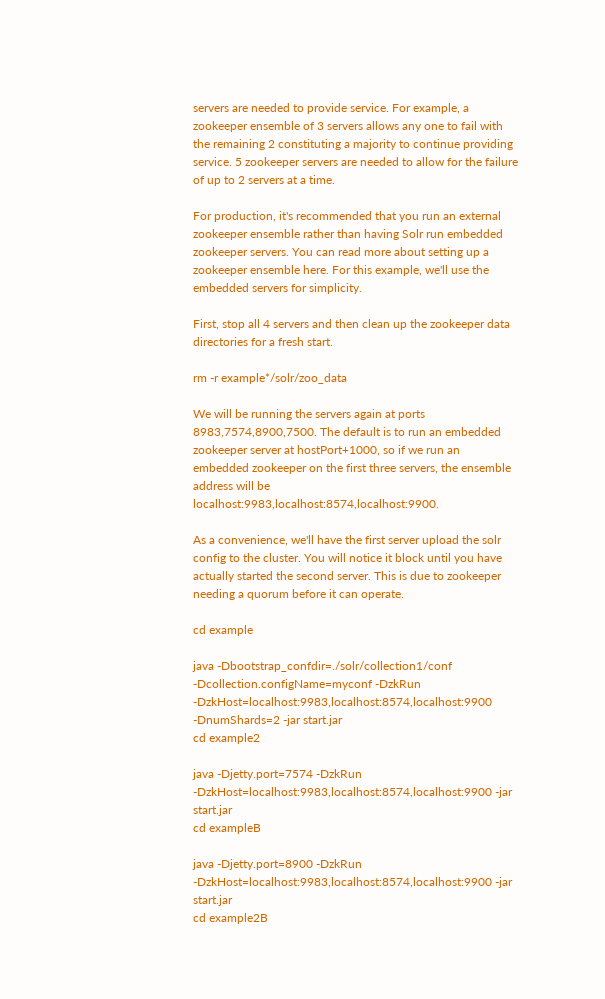servers are needed to provide service. For example, a zookeeper ensemble of 3 servers allows any one to fail with the remaining 2 constituting a majority to continue providing service. 5 zookeeper servers are needed to allow for the failure of up to 2 servers at a time.

For production, it's recommended that you run an external zookeeper ensemble rather than having Solr run embedded zookeeper servers. You can read more about setting up a zookeeper ensemble here. For this example, we'll use the embedded servers for simplicity.

First, stop all 4 servers and then clean up the zookeeper data directories for a fresh start.

rm -r example*/solr/zoo_data

We will be running the servers again at ports 8983,7574,8900,7500. The default is to run an embedded zookeeper server at hostPort+1000, so if we run an embedded zookeeper on the first three servers, the ensemble address will be localhost:9983,localhost:8574,localhost:9900.

As a convenience, we'll have the first server upload the solr config to the cluster. You will notice it block until you have actually started the second server. This is due to zookeeper needing a quorum before it can operate.

cd example

java -Dbootstrap_confdir=./solr/collection1/conf -Dcollection.configName=myconf -DzkRun -DzkHost=localhost:9983,localhost:8574,localhost:9900 -DnumShards=2 -jar start.jar
cd example2

java -Djetty.port=7574 -DzkRun -DzkHost=localhost:9983,localhost:8574,localhost:9900 -jar start.jar
cd exampleB

java -Djetty.port=8900 -DzkRun -DzkHost=localhost:9983,localhost:8574,localhost:9900 -jar start.jar
cd example2B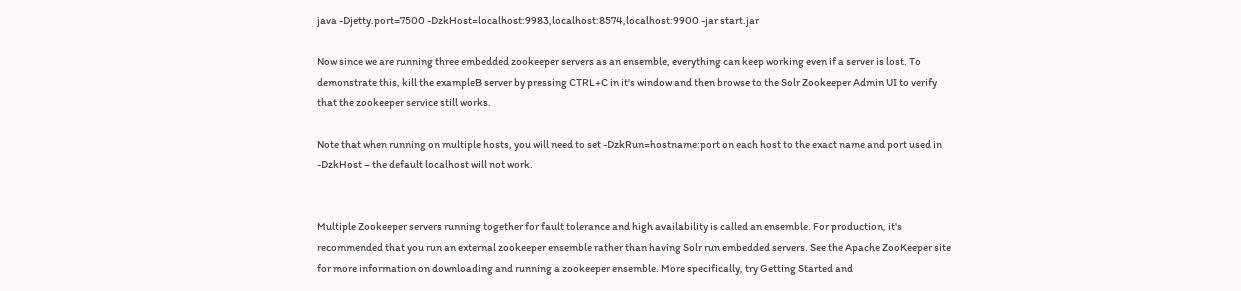java -Djetty.port=7500 -DzkHost=localhost:9983,localhost:8574,localhost:9900 -jar start.jar

Now since we are running three embedded zookeeper servers as an ensemble, everything can keep working even if a server is lost. To demonstrate this, kill the exampleB server by pressing CTRL+C in it's window and then browse to the Solr Zookeeper Admin UI to verify that the zookeeper service still works.

Note that when running on multiple hosts, you will need to set -DzkRun=hostname:port on each host to the exact name and port used in -DzkHost – the default localhost will not work.


Multiple Zookeeper servers running together for fault tolerance and high availability is called an ensemble. For production, it's recommended that you run an external zookeeper ensemble rather than having Solr run embedded servers. See the Apache ZooKeeper site for more information on downloading and running a zookeeper ensemble. More specifically, try Getting Started and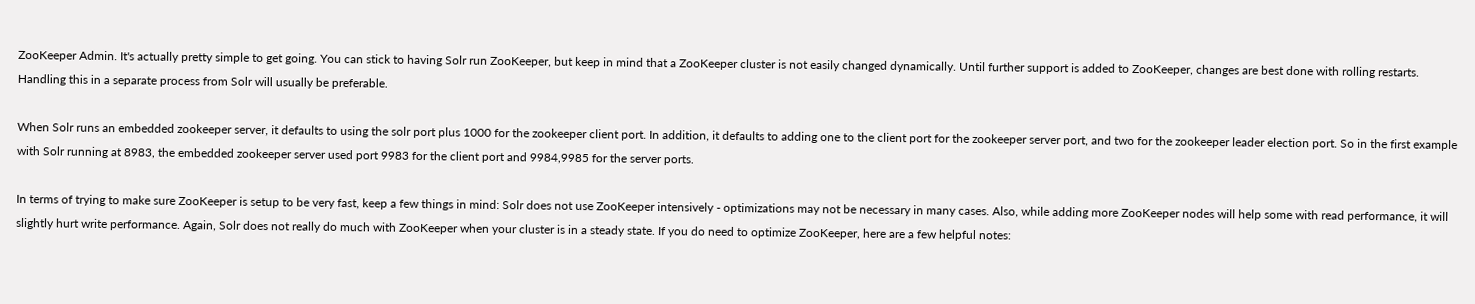ZooKeeper Admin. It's actually pretty simple to get going. You can stick to having Solr run ZooKeeper, but keep in mind that a ZooKeeper cluster is not easily changed dynamically. Until further support is added to ZooKeeper, changes are best done with rolling restarts. Handling this in a separate process from Solr will usually be preferable.

When Solr runs an embedded zookeeper server, it defaults to using the solr port plus 1000 for the zookeeper client port. In addition, it defaults to adding one to the client port for the zookeeper server port, and two for the zookeeper leader election port. So in the first example with Solr running at 8983, the embedded zookeeper server used port 9983 for the client port and 9984,9985 for the server ports.

In terms of trying to make sure ZooKeeper is setup to be very fast, keep a few things in mind: Solr does not use ZooKeeper intensively - optimizations may not be necessary in many cases. Also, while adding more ZooKeeper nodes will help some with read performance, it will slightly hurt write performance. Again, Solr does not really do much with ZooKeeper when your cluster is in a steady state. If you do need to optimize ZooKeeper, here are a few helpful notes: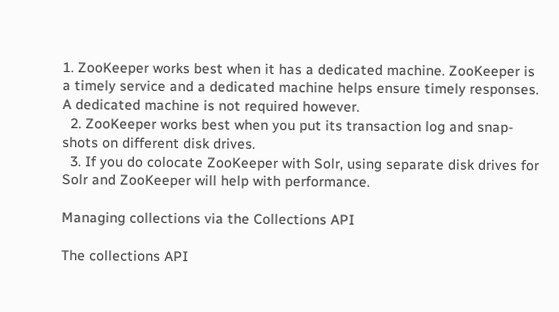1. ZooKeeper works best when it has a dedicated machine. ZooKeeper is a timely service and a dedicated machine helps ensure timely responses. A dedicated machine is not required however.
  2. ZooKeeper works best when you put its transaction log and snap-shots on different disk drives.
  3. If you do colocate ZooKeeper with Solr, using separate disk drives for Solr and ZooKeeper will help with performance.

Managing collections via the Collections API

The collections API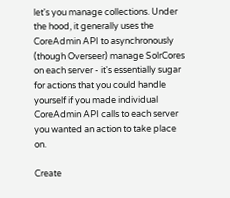let's you manage collections. Under the hood, it generally uses the CoreAdmin API to asynchronously (though Overseer) manage SolrCores on each server - it's essentially sugar for actions that you could handle yourself if you made individual CoreAdmin API calls to each server you wanted an action to take place on.

Create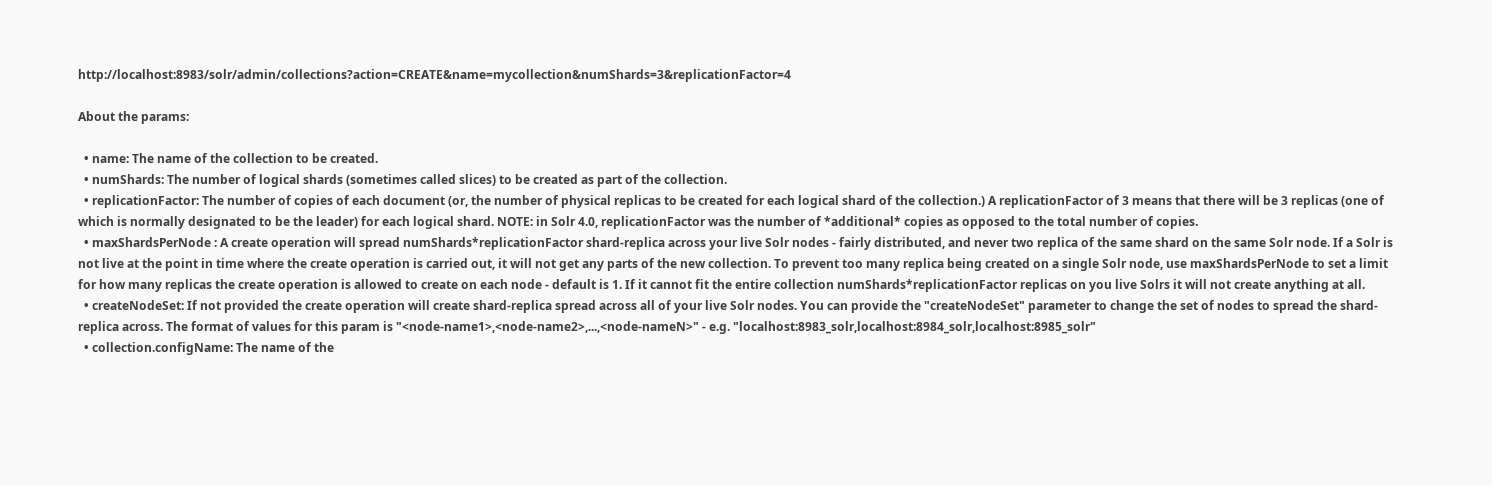http://localhost:8983/solr/admin/collections?action=CREATE&name=mycollection&numShards=3&replicationFactor=4

About the params:

  • name: The name of the collection to be created.
  • numShards: The number of logical shards (sometimes called slices) to be created as part of the collection.
  • replicationFactor: The number of copies of each document (or, the number of physical replicas to be created for each logical shard of the collection.) A replicationFactor of 3 means that there will be 3 replicas (one of which is normally designated to be the leader) for each logical shard. NOTE: in Solr 4.0, replicationFactor was the number of *additional* copies as opposed to the total number of copies.
  • maxShardsPerNode : A create operation will spread numShards*replicationFactor shard-replica across your live Solr nodes - fairly distributed, and never two replica of the same shard on the same Solr node. If a Solr is not live at the point in time where the create operation is carried out, it will not get any parts of the new collection. To prevent too many replica being created on a single Solr node, use maxShardsPerNode to set a limit for how many replicas the create operation is allowed to create on each node - default is 1. If it cannot fit the entire collection numShards*replicationFactor replicas on you live Solrs it will not create anything at all.
  • createNodeSet: If not provided the create operation will create shard-replica spread across all of your live Solr nodes. You can provide the "createNodeSet" parameter to change the set of nodes to spread the shard-replica across. The format of values for this param is "<node-name1>,<node-name2>,...,<node-nameN>" - e.g. "localhost:8983_solr,localhost:8984_solr,localhost:8985_solr"
  • collection.configName: The name of the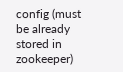config (must be already stored in zookeeper)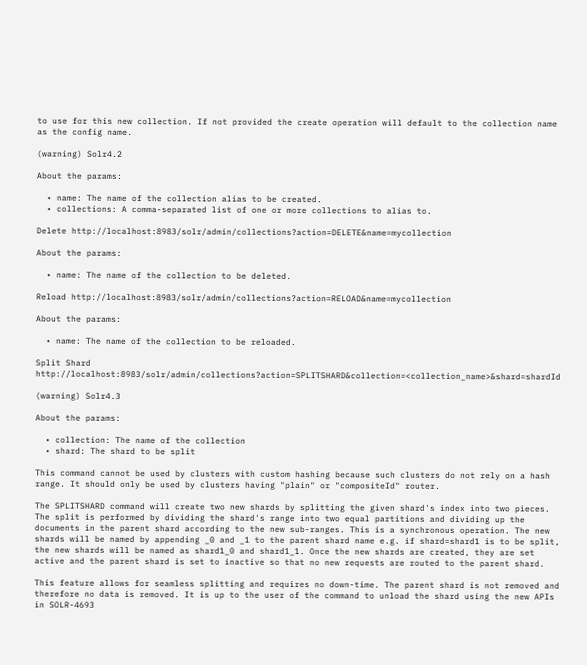to use for this new collection. If not provided the create operation will default to the collection name as the config name.

(warning) Solr4.2

About the params:

  • name: The name of the collection alias to be created.
  • collections: A comma-separated list of one or more collections to alias to.

Delete http://localhost:8983/solr/admin/collections?action=DELETE&name=mycollection

About the params:

  • name: The name of the collection to be deleted.

Reload http://localhost:8983/solr/admin/collections?action=RELOAD&name=mycollection

About the params:

  • name: The name of the collection to be reloaded.

Split Shard http://localhost:8983/solr/admin/collections?action=SPLITSHARD&collection=<collection_name>&shard=shardId

(warning) Solr4.3

About the params:

  • collection: The name of the collection
  • shard: The shard to be split

This command cannot be used by clusters with custom hashing because such clusters do not rely on a hash range. It should only be used by clusters having "plain" or "compositeId" router.

The SPLITSHARD command will create two new shards by splitting the given shard's index into two pieces. The split is performed by dividing the shard's range into two equal partitions and dividing up the documents in the parent shard according to the new sub-ranges. This is a synchronous operation. The new shards will be named by appending _0 and _1 to the parent shard name e.g. if shard=shard1 is to be split, the new shards will be named as shard1_0 and shard1_1. Once the new shards are created, they are set active and the parent shard is set to inactive so that no new requests are routed to the parent shard.

This feature allows for seamless splitting and requires no down-time. The parent shard is not removed and therefore no data is removed. It is up to the user of the command to unload the shard using the new APIs in SOLR-4693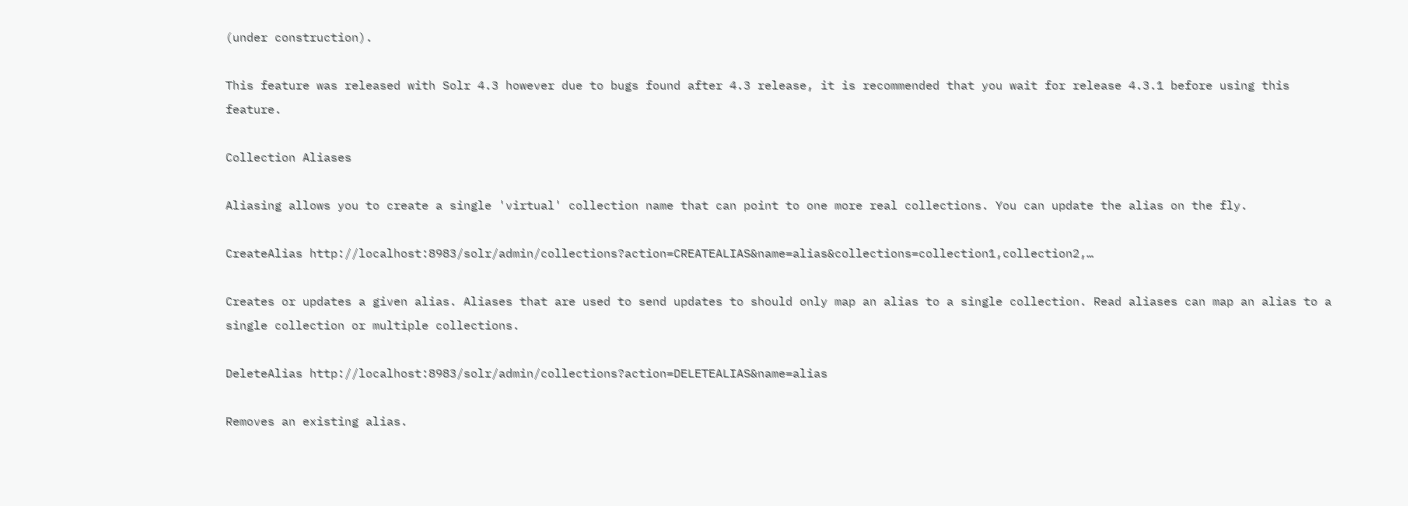(under construction).

This feature was released with Solr 4.3 however due to bugs found after 4.3 release, it is recommended that you wait for release 4.3.1 before using this feature.

Collection Aliases

Aliasing allows you to create a single 'virtual' collection name that can point to one more real collections. You can update the alias on the fly.

CreateAlias http://localhost:8983/solr/admin/collections?action=CREATEALIAS&name=alias&collections=collection1,collection2,…

Creates or updates a given alias. Aliases that are used to send updates to should only map an alias to a single collection. Read aliases can map an alias to a single collection or multiple collections.

DeleteAlias http://localhost:8983/solr/admin/collections?action=DELETEALIAS&name=alias

Removes an existing alias.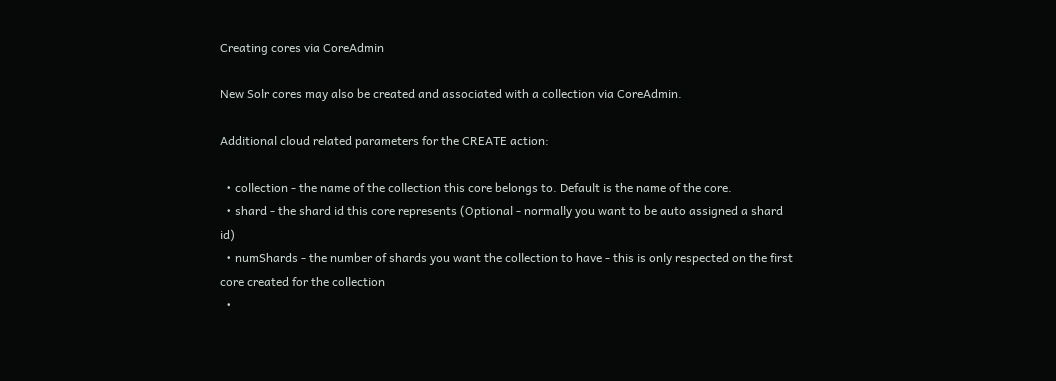Creating cores via CoreAdmin

New Solr cores may also be created and associated with a collection via CoreAdmin.

Additional cloud related parameters for the CREATE action:

  • collection - the name of the collection this core belongs to. Default is the name of the core.
  • shard - the shard id this core represents (Optional - normally you want to be auto assigned a shard id)
  • numShards - the number of shards you want the collection to have - this is only respected on the first core created for the collection
  •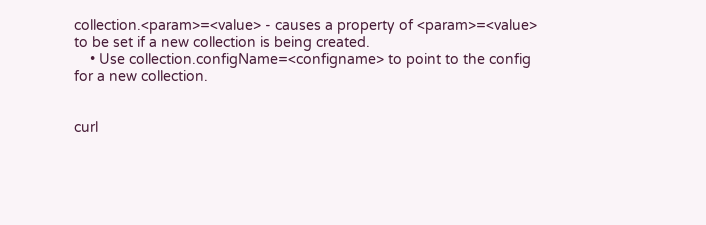collection.<param>=<value> - causes a property of <param>=<value> to be set if a new collection is being created.
    • Use collection.configName=<configname> to point to the config for a new collection.


curl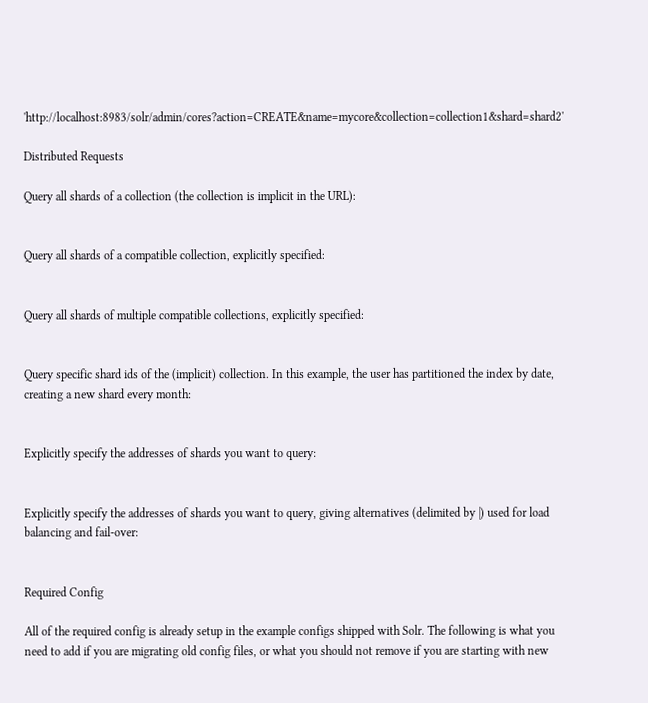'http://localhost:8983/solr/admin/cores?action=CREATE&name=mycore&collection=collection1&shard=shard2'

Distributed Requests

Query all shards of a collection (the collection is implicit in the URL):


Query all shards of a compatible collection, explicitly specified:


Query all shards of multiple compatible collections, explicitly specified:


Query specific shard ids of the (implicit) collection. In this example, the user has partitioned the index by date, creating a new shard every month:


Explicitly specify the addresses of shards you want to query:


Explicitly specify the addresses of shards you want to query, giving alternatives (delimited by |) used for load balancing and fail-over:


Required Config

All of the required config is already setup in the example configs shipped with Solr. The following is what you need to add if you are migrating old config files, or what you should not remove if you are starting with new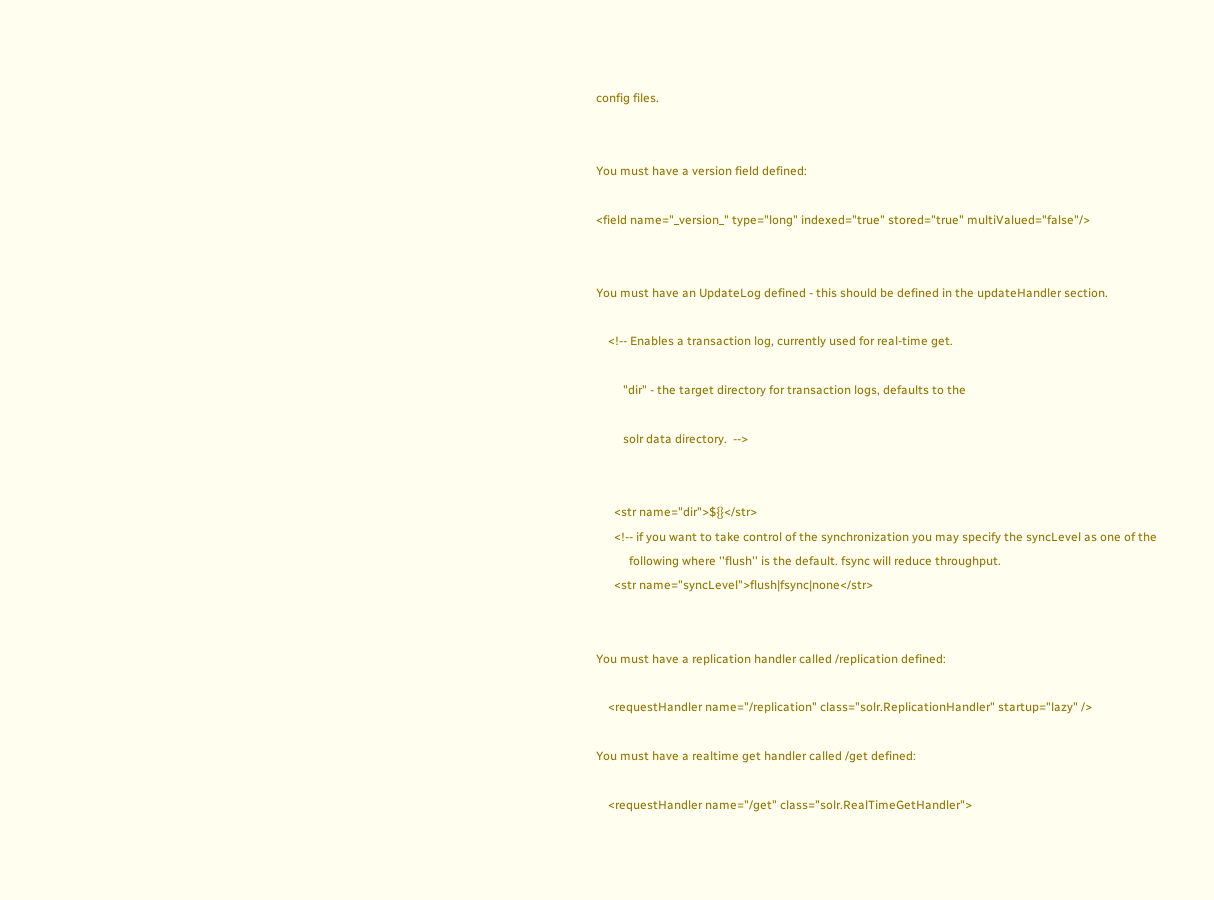config files.


You must have a version field defined:

<field name="_version_" type="long" indexed="true" stored="true" multiValued="false"/>


You must have an UpdateLog defined - this should be defined in the updateHandler section.

    <!-- Enables a transaction log, currently used for real-time get.

         "dir" - the target directory for transaction logs, defaults to the

         solr data directory.  -->


      <str name="dir">${}</str>
      <!-- if you want to take control of the synchronization you may specify the syncLevel as one of the
           following where ''flush'' is the default. fsync will reduce throughput.
      <str name="syncLevel">flush|fsync|none</str>


You must have a replication handler called /replication defined:

    <requestHandler name="/replication" class="solr.ReplicationHandler" startup="lazy" />

You must have a realtime get handler called /get defined:

    <requestHandler name="/get" class="solr.RealTimeGetHandler">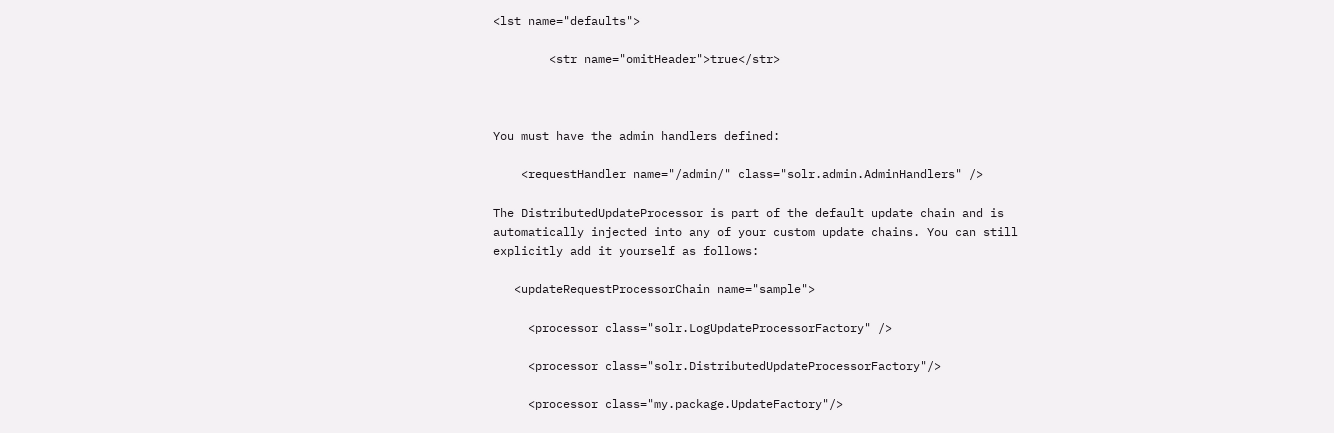<lst name="defaults">

        <str name="omitHeader">true</str>



You must have the admin handlers defined:

    <requestHandler name="/admin/" class="solr.admin.AdminHandlers" />

The DistributedUpdateProcessor is part of the default update chain and is automatically injected into any of your custom update chains. You can still explicitly add it yourself as follows:

   <updateRequestProcessorChain name="sample">

     <processor class="solr.LogUpdateProcessorFactory" />

     <processor class="solr.DistributedUpdateProcessorFactory"/>

     <processor class="my.package.UpdateFactory"/>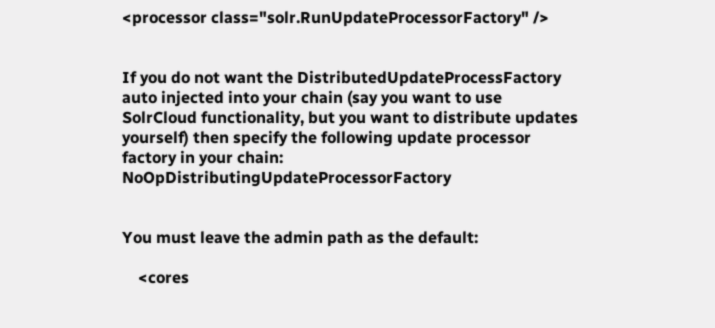<processor class="solr.RunUpdateProcessorFactory" />


If you do not want the DistributedUpdateProcessFactory auto injected into your chain (say you want to use SolrCloud functionality, but you want to distribute updates yourself) then specify the following update processor factory in your chain: NoOpDistributingUpdateProcessorFactory


You must leave the admin path as the default:

    <cores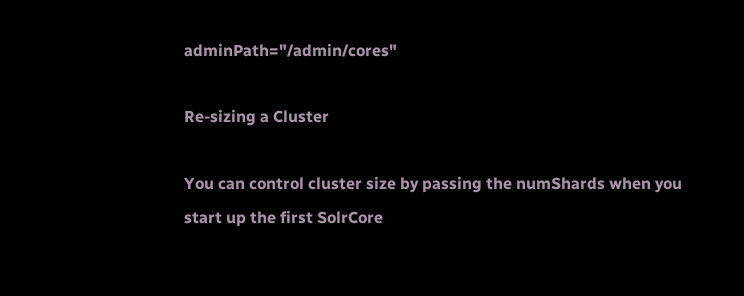adminPath="/admin/cores"

Re-sizing a Cluster

You can control cluster size by passing the numShards when you start up the first SolrCore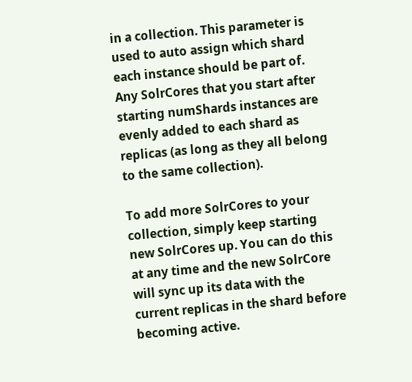in a collection. This parameter is used to auto assign which shard each instance should be part of. Any SolrCores that you start after starting numShards instances are evenly added to each shard as replicas (as long as they all belong to the same collection).

To add more SolrCores to your collection, simply keep starting new SolrCores up. You can do this at any time and the new SolrCore will sync up its data with the current replicas in the shard before becoming active.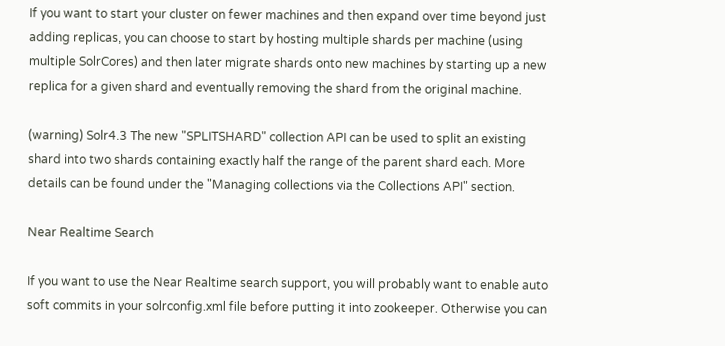If you want to start your cluster on fewer machines and then expand over time beyond just adding replicas, you can choose to start by hosting multiple shards per machine (using multiple SolrCores) and then later migrate shards onto new machines by starting up a new replica for a given shard and eventually removing the shard from the original machine.

(warning) Solr4.3 The new "SPLITSHARD" collection API can be used to split an existing shard into two shards containing exactly half the range of the parent shard each. More details can be found under the "Managing collections via the Collections API" section.

Near Realtime Search

If you want to use the Near Realtime search support, you will probably want to enable auto soft commits in your solrconfig.xml file before putting it into zookeeper. Otherwise you can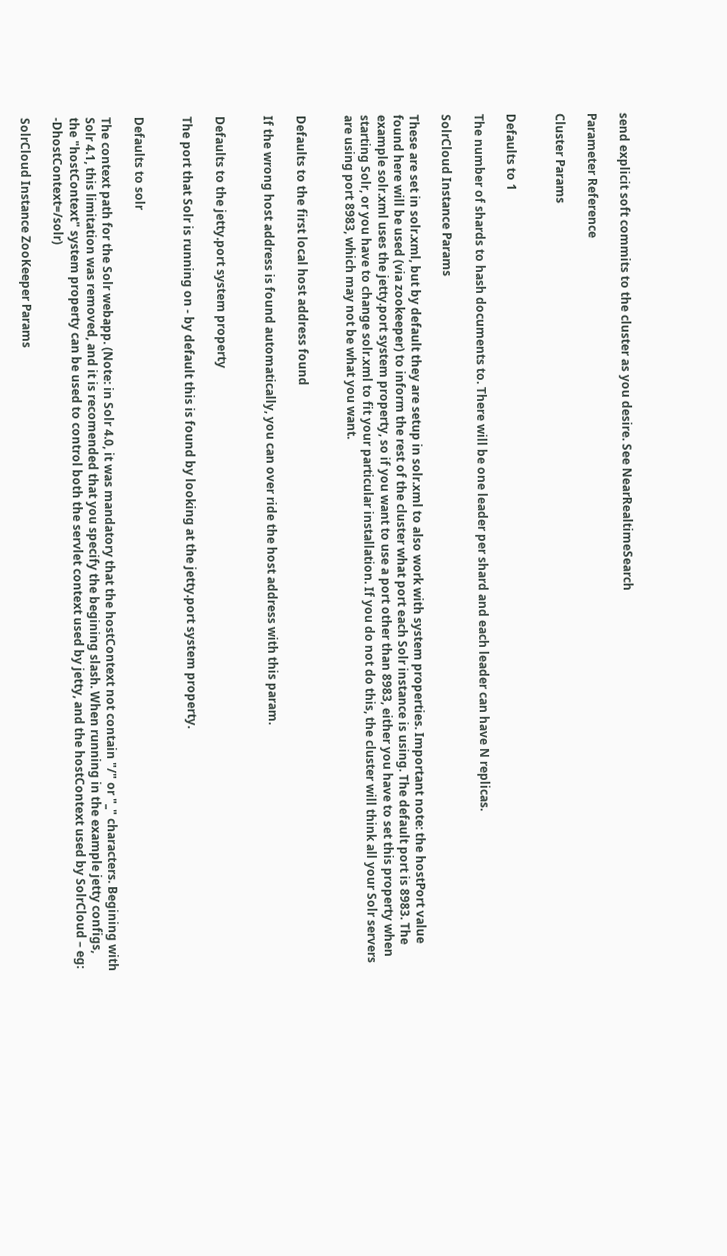send explicit soft commits to the cluster as you desire. See NearRealtimeSearch

Parameter Reference

Cluster Params


Defaults to 1

The number of shards to hash documents to. There will be one leader per shard and each leader can have N replicas.

SolrCloud Instance Params

These are set in solr.xml, but by default they are setup in solr.xml to also work with system properties. Important note: the hostPort value found here will be used (via zookeeper) to inform the rest of the cluster what port each Solr instance is using. The default port is 8983. The example solr.xml uses the jetty.port system property, so if you want to use a port other than 8983, either you have to set this property when starting Solr, or you have to change solr.xml to fit your particular installation. If you do not do this, the cluster will think all your Solr servers are using port 8983, which may not be what you want.


Defaults to the first local host address found

If the wrong host address is found automatically, you can over ride the host address with this param.


Defaults to the jetty.port system property

The port that Solr is running on - by default this is found by looking at the jetty.port system property.


Defaults to solr

The context path for the Solr webapp. (Note: in Solr 4.0, it was mandatory that the hostContext not contain "/" or "_" characters. Begining with Solr 4.1, this limitation was removed, and it is recomended that you specify the begining slash. When running in the example jetty configs, the "hostContext" system property can be used to control both the servlet context used by jetty, and the hostContext used by SolrCloud – eg: -DhostContext=/solr)

SolrCloud Instance ZooKeeper Params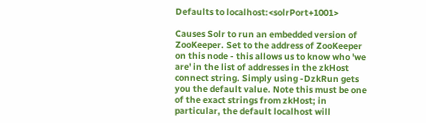Defaults to localhost:<solrPort+1001>

Causes Solr to run an embedded version of ZooKeeper. Set to the address of ZooKeeper on this node - this allows us to know who 'we are' in the list of addresses in the zkHost connect string. Simply using -DzkRun gets you the default value. Note this must be one of the exact strings from zkHost; in particular, the default localhost will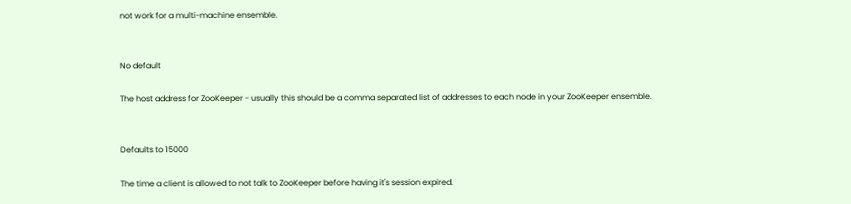not work for a multi-machine ensemble.


No default

The host address for ZooKeeper - usually this should be a comma separated list of addresses to each node in your ZooKeeper ensemble.


Defaults to 15000

The time a client is allowed to not talk to ZooKeeper before having it's session expired.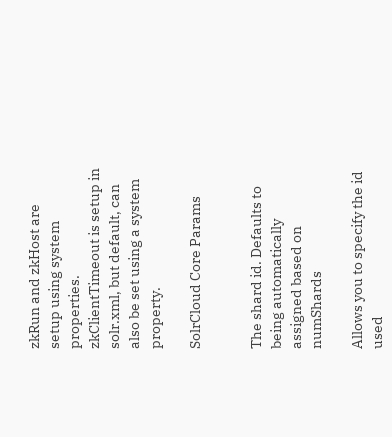zkRun and zkHost are setup using system properties. zkClientTimeout is setup in solr.xml, but default, can also be set using a system property.

SolrCloud Core Params


The shard id. Defaults to being automatically assigned based on numShards

Allows you to specify the id used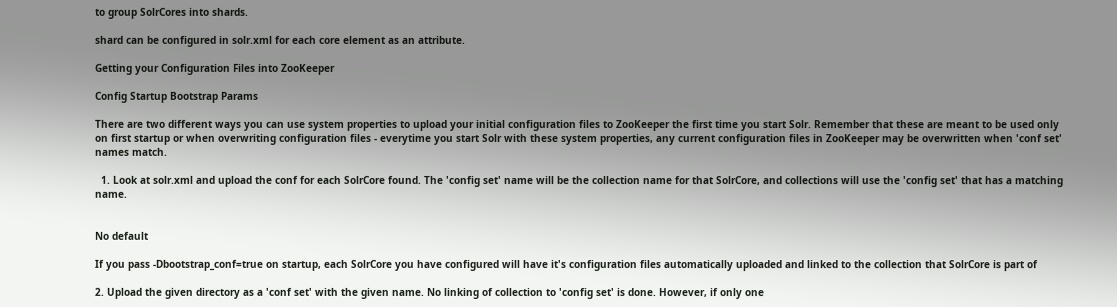to group SolrCores into shards.

shard can be configured in solr.xml for each core element as an attribute.

Getting your Configuration Files into ZooKeeper

Config Startup Bootstrap Params

There are two different ways you can use system properties to upload your initial configuration files to ZooKeeper the first time you start Solr. Remember that these are meant to be used only on first startup or when overwriting configuration files - everytime you start Solr with these system properties, any current configuration files in ZooKeeper may be overwritten when 'conf set' names match.

  1. Look at solr.xml and upload the conf for each SolrCore found. The 'config set' name will be the collection name for that SolrCore, and collections will use the 'config set' that has a matching name.


No default

If you pass -Dbootstrap_conf=true on startup, each SolrCore you have configured will have it's configuration files automatically uploaded and linked to the collection that SolrCore is part of

2. Upload the given directory as a 'conf set' with the given name. No linking of collection to 'config set' is done. However, if only one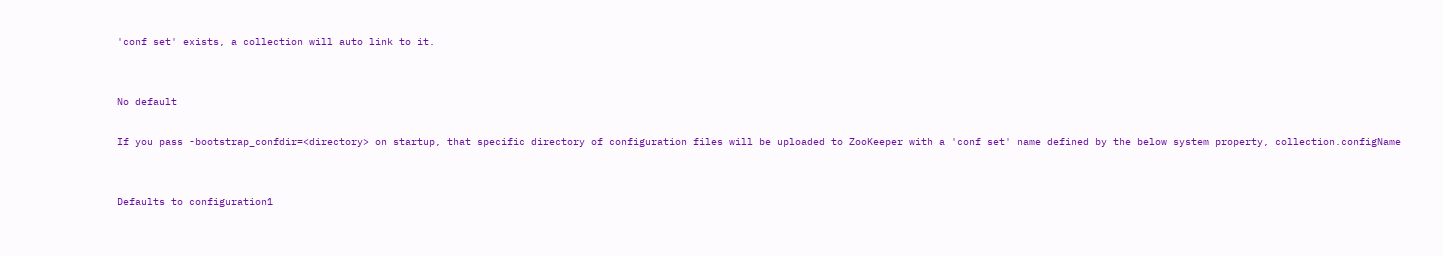'conf set' exists, a collection will auto link to it.


No default

If you pass -bootstrap_confdir=<directory> on startup, that specific directory of configuration files will be uploaded to ZooKeeper with a 'conf set' name defined by the below system property, collection.configName


Defaults to configuration1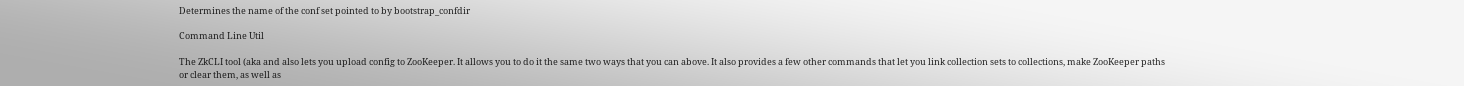Determines the name of the conf set pointed to by bootstrap_confdir

Command Line Util

The ZkCLI tool (aka and also lets you upload config to ZooKeeper. It allows you to do it the same two ways that you can above. It also provides a few other commands that let you link collection sets to collections, make ZooKeeper paths or clear them, as well as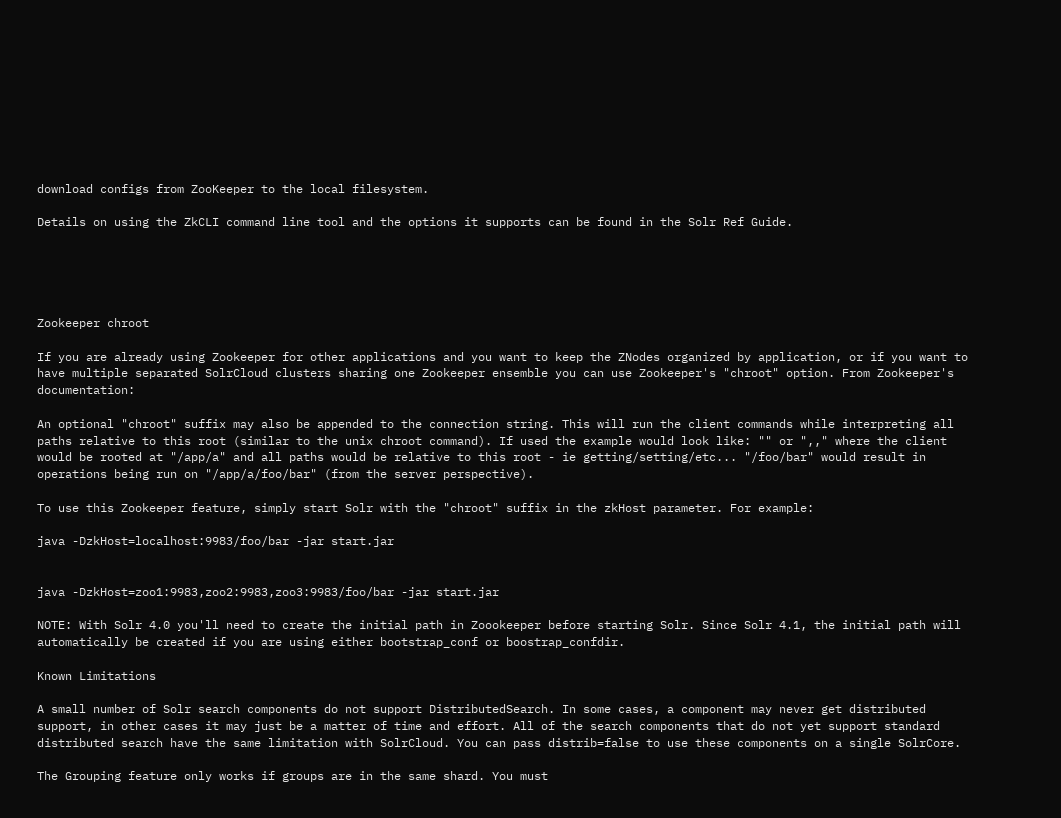download configs from ZooKeeper to the local filesystem.

Details on using the ZkCLI command line tool and the options it supports can be found in the Solr Ref Guide.





Zookeeper chroot

If you are already using Zookeeper for other applications and you want to keep the ZNodes organized by application, or if you want to have multiple separated SolrCloud clusters sharing one Zookeeper ensemble you can use Zookeeper's "chroot" option. From Zookeeper's documentation:

An optional "chroot" suffix may also be appended to the connection string. This will run the client commands while interpreting all paths relative to this root (similar to the unix chroot command). If used the example would look like: "" or ",," where the client would be rooted at "/app/a" and all paths would be relative to this root - ie getting/setting/etc... "/foo/bar" would result in operations being run on "/app/a/foo/bar" (from the server perspective).

To use this Zookeeper feature, simply start Solr with the "chroot" suffix in the zkHost parameter. For example:

java -DzkHost=localhost:9983/foo/bar -jar start.jar


java -DzkHost=zoo1:9983,zoo2:9983,zoo3:9983/foo/bar -jar start.jar

NOTE: With Solr 4.0 you'll need to create the initial path in Zoookeeper before starting Solr. Since Solr 4.1, the initial path will automatically be created if you are using either bootstrap_conf or boostrap_confdir.

Known Limitations

A small number of Solr search components do not support DistributedSearch. In some cases, a component may never get distributed support, in other cases it may just be a matter of time and effort. All of the search components that do not yet support standard distributed search have the same limitation with SolrCloud. You can pass distrib=false to use these components on a single SolrCore.

The Grouping feature only works if groups are in the same shard. You must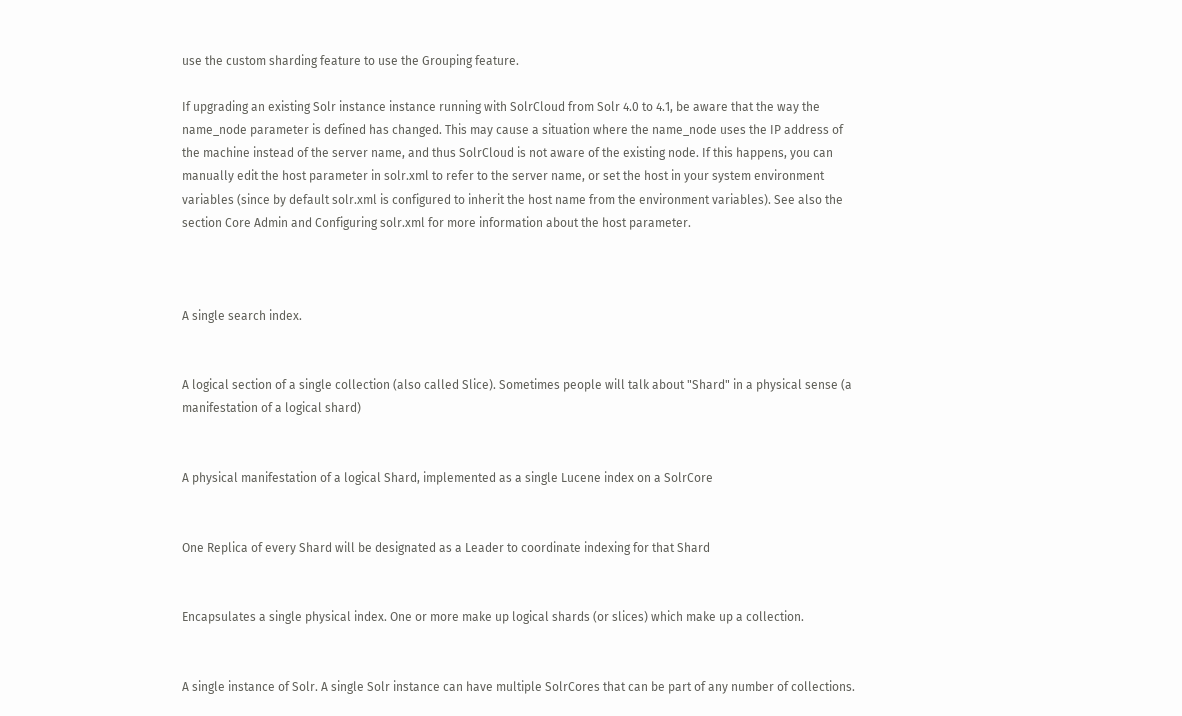use the custom sharding feature to use the Grouping feature.

If upgrading an existing Solr instance instance running with SolrCloud from Solr 4.0 to 4.1, be aware that the way the name_node parameter is defined has changed. This may cause a situation where the name_node uses the IP address of the machine instead of the server name, and thus SolrCloud is not aware of the existing node. If this happens, you can manually edit the host parameter in solr.xml to refer to the server name, or set the host in your system environment variables (since by default solr.xml is configured to inherit the host name from the environment variables). See also the section Core Admin and Configuring solr.xml for more information about the host parameter.



A single search index.


A logical section of a single collection (also called Slice). Sometimes people will talk about "Shard" in a physical sense (a manifestation of a logical shard)


A physical manifestation of a logical Shard, implemented as a single Lucene index on a SolrCore


One Replica of every Shard will be designated as a Leader to coordinate indexing for that Shard


Encapsulates a single physical index. One or more make up logical shards (or slices) which make up a collection.


A single instance of Solr. A single Solr instance can have multiple SolrCores that can be part of any number of collections.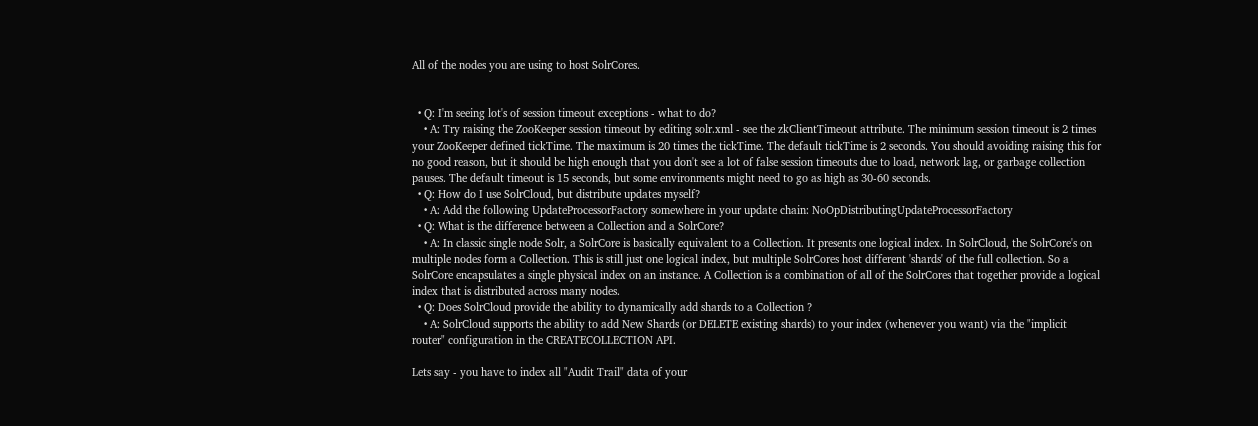All of the nodes you are using to host SolrCores.


  • Q: I'm seeing lot's of session timeout exceptions - what to do?
    • A: Try raising the ZooKeeper session timeout by editing solr.xml - see the zkClientTimeout attribute. The minimum session timeout is 2 times your ZooKeeper defined tickTime. The maximum is 20 times the tickTime. The default tickTime is 2 seconds. You should avoiding raising this for no good reason, but it should be high enough that you don't see a lot of false session timeouts due to load, network lag, or garbage collection pauses. The default timeout is 15 seconds, but some environments might need to go as high as 30-60 seconds.
  • Q: How do I use SolrCloud, but distribute updates myself?
    • A: Add the following UpdateProcessorFactory somewhere in your update chain: NoOpDistributingUpdateProcessorFactory
  • Q: What is the difference between a Collection and a SolrCore?
    • A: In classic single node Solr, a SolrCore is basically equivalent to a Collection. It presents one logical index. In SolrCloud, the SolrCore's on multiple nodes form a Collection. This is still just one logical index, but multiple SolrCores host different 'shards' of the full collection. So a SolrCore encapsulates a single physical index on an instance. A Collection is a combination of all of the SolrCores that together provide a logical index that is distributed across many nodes.
  • Q: Does SolrCloud provide the ability to dynamically add shards to a Collection ?
    • A: SolrCloud supports the ability to add New Shards (or DELETE existing shards) to your index (whenever you want) via the "implicit router" configuration in the CREATECOLLECTION API.

Lets say - you have to index all "Audit Trail" data of your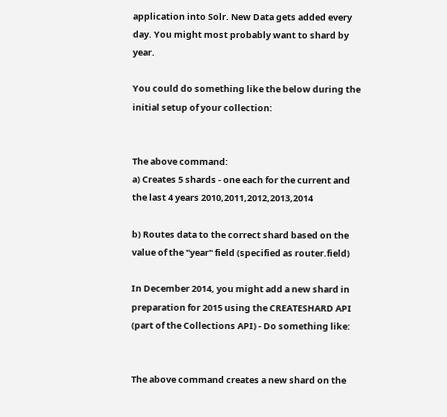application into Solr. New Data gets added every day. You might most probably want to shard by year.

You could do something like the below during the initial setup of your collection:


The above command:
a) Creates 5 shards - one each for the current and the last 4 years 2010,2011,2012,2013,2014

b) Routes data to the correct shard based on the value of the "year" field (specified as router.field)

In December 2014, you might add a new shard in preparation for 2015 using the CREATESHARD API (part of the Collections API) - Do something like:


The above command creates a new shard on the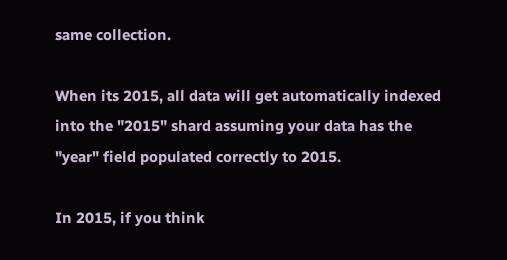same collection.

When its 2015, all data will get automatically indexed into the "2015" shard assuming your data has the "year" field populated correctly to 2015.

In 2015, if you think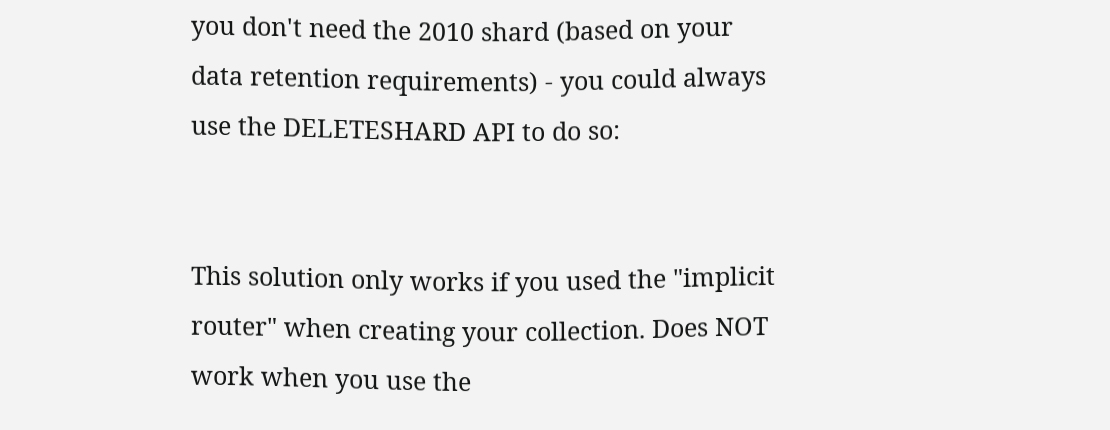you don't need the 2010 shard (based on your data retention requirements) - you could always use the DELETESHARD API to do so:


This solution only works if you used the "implicit router" when creating your collection. Does NOT work when you use the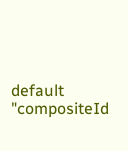default "compositeId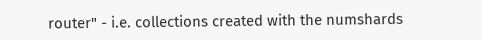router" - i.e. collections created with the numshards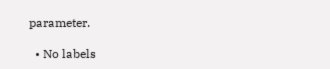parameter.

  • No labels